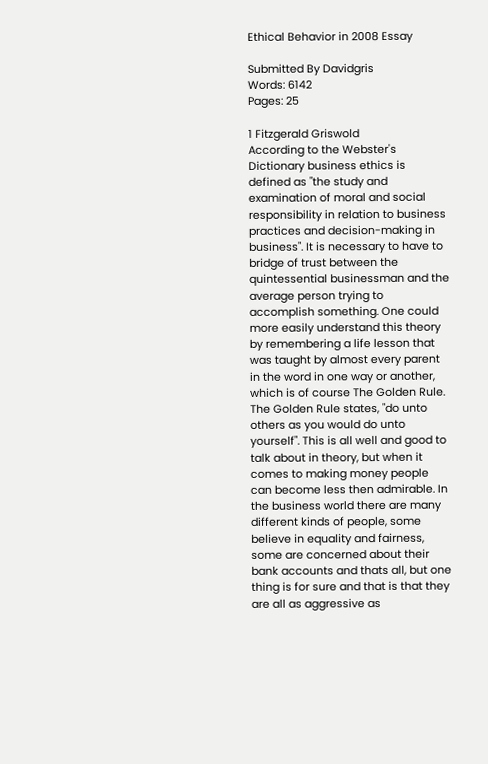Ethical Behavior in 2008 Essay

Submitted By Davidgris
Words: 6142
Pages: 25

1 Fitzgerald Griswold
According to the Webster's Dictionary business ethics is defined as "the study and examination of moral and social responsibility in relation to business practices and decision-making in business". It is necessary to have to bridge of trust between the quintessential businessman and the average person trying to accomplish something. One could more easily understand this theory by remembering a life lesson that was taught by almost every parent in the word in one way or another, which is of course The Golden Rule. The Golden Rule states, "do unto others as you would do unto yourself". This is all well and good to talk about in theory, but when it comes to making money people can become less then admirable. In the business world there are many different kinds of people, some believe in equality and fairness, some are concerned about their bank accounts and thats all, but one thing is for sure and that is that they are all as aggressive as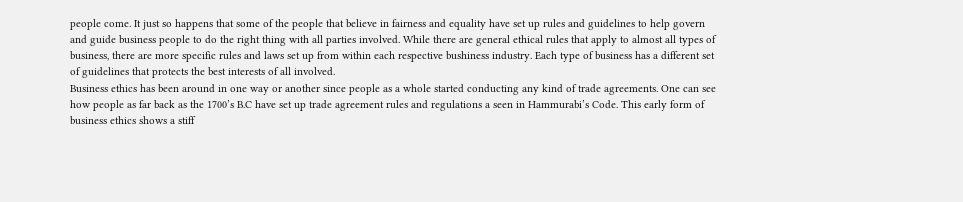people come. It just so happens that some of the people that believe in fairness and equality have set up rules and guidelines to help govern and guide business people to do the right thing with all parties involved. While there are general ethical rules that apply to almost all types of business, there are more specific rules and laws set up from within each respective bushiness industry. Each type of business has a different set of guidelines that protects the best interests of all involved.
Business ethics has been around in one way or another since people as a whole started conducting any kind of trade agreements. One can see how people as far back as the 1700’s B.C have set up trade agreement rules and regulations a seen in Hammurabi’s Code. This early form of business ethics shows a stiff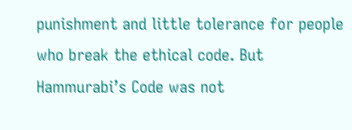punishment and little tolerance for people who break the ethical code. But Hammurabi’s Code was not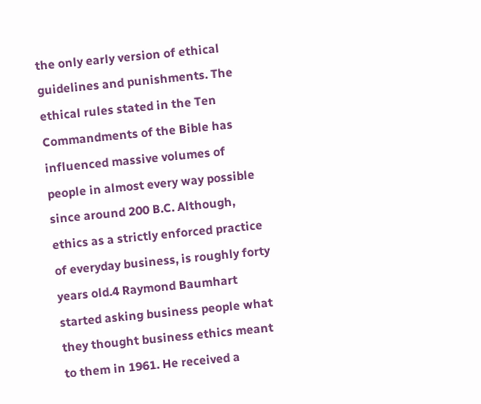the only early version of ethical guidelines and punishments. The ethical rules stated in the Ten Commandments of the Bible has influenced massive volumes of people in almost every way possible since around 200 B.C. Although, ethics as a strictly enforced practice of everyday business, is roughly forty years old.4 Raymond Baumhart started asking business people what they thought business ethics meant to them in 1961. He received a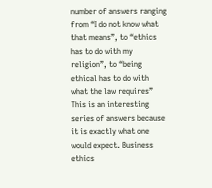number of answers ranging from “I do not know what that means”, to “ethics has to do with my religion”, to “being ethical has to do with what the law requires” This is an interesting series of answers because it is exactly what one would expect. Business ethics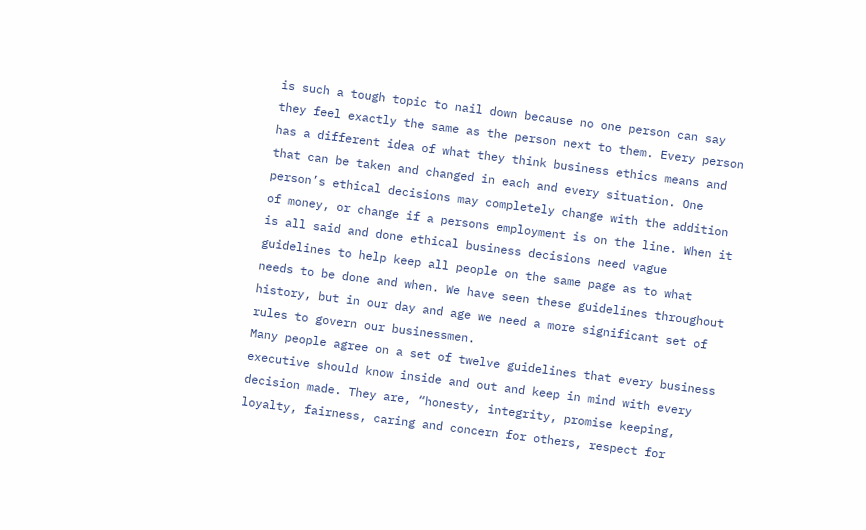is such a tough topic to nail down because no one person can say they feel exactly the same as the person next to them. Every person has a different idea of what they think business ethics means and that can be taken and changed in each and every situation. One person’s ethical decisions may completely change with the addition of money, or change if a persons employment is on the line. When it is all said and done ethical business decisions need vague guidelines to help keep all people on the same page as to what needs to be done and when. We have seen these guidelines throughout history, but in our day and age we need a more significant set of rules to govern our businessmen.
Many people agree on a set of twelve guidelines that every business executive should know inside and out and keep in mind with every decision made. They are, “honesty, integrity, promise keeping, loyalty, fairness, caring and concern for others, respect for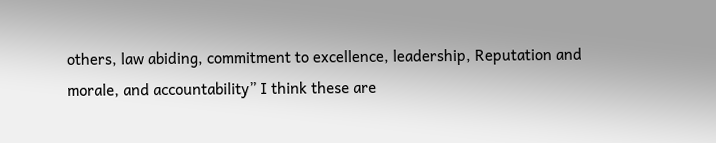others, law abiding, commitment to excellence, leadership, Reputation and morale, and accountability” I think these are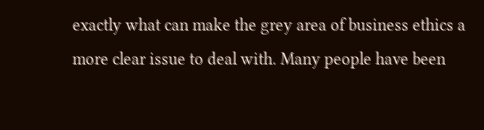exactly what can make the grey area of business ethics a more clear issue to deal with. Many people have been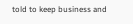told to keep business and